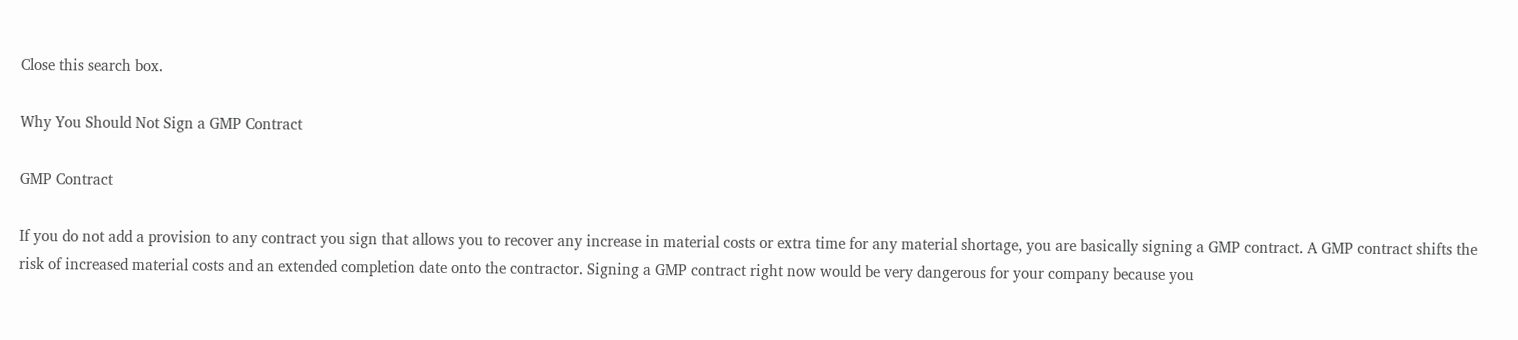Close this search box.

Why You Should Not Sign a GMP Contract

GMP Contract

If you do not add a provision to any contract you sign that allows you to recover any increase in material costs or extra time for any material shortage, you are basically signing a GMP contract. A GMP contract shifts the risk of increased material costs and an extended completion date onto the contractor. Signing a GMP contract right now would be very dangerous for your company because you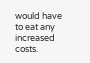would have to eat any increased costs.